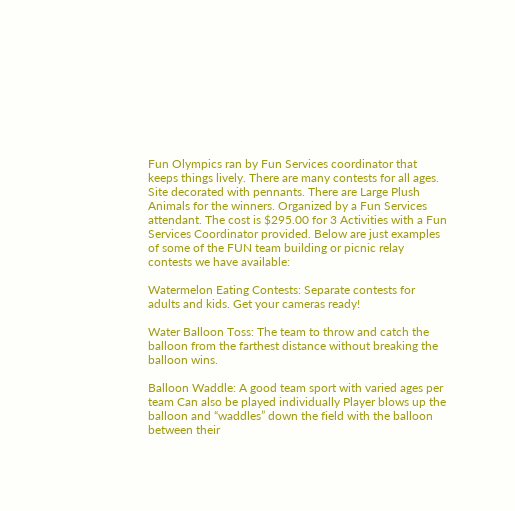Fun Olympics ran by Fun Services coordinator that keeps things lively. There are many contests for all ages. Site decorated with pennants. There are Large Plush Animals for the winners. Organized by a Fun Services attendant. The cost is $295.00 for 3 Activities with a Fun Services Coordinator provided. Below are just examples of some of the FUN team building or picnic relay contests we have available:

Watermelon Eating Contests: Separate contests for adults and kids. Get your cameras ready!

Water Balloon Toss: The team to throw and catch the balloon from the farthest distance without breaking the balloon wins.

Balloon Waddle: A good team sport with varied ages per team Can also be played individually Player blows up the balloon and “waddles” down the field with the balloon between their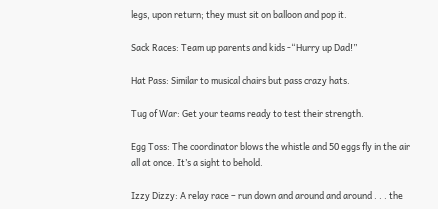legs, upon return; they must sit on balloon and pop it.

Sack Races: Team up parents and kids -“Hurry up Dad!”

Hat Pass: Similar to musical chairs but pass crazy hats.

Tug of War: Get your teams ready to test their strength.

Egg Toss: The coordinator blows the whistle and 50 eggs fly in the air all at once. It’s a sight to behold.

Izzy Dizzy: A relay race – run down and around and around . . . the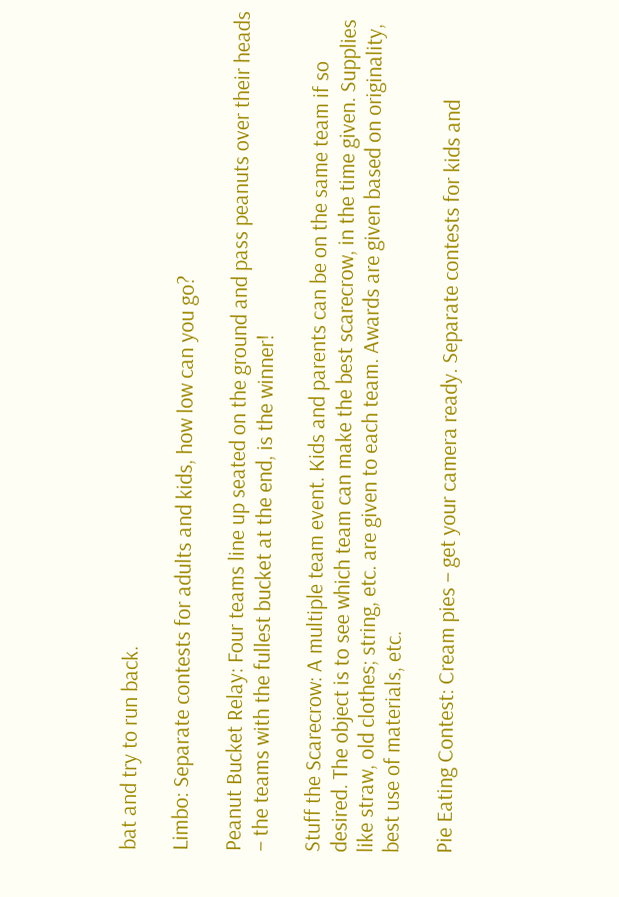bat and try to run back.

Limbo: Separate contests for adults and kids, how low can you go?

Peanut Bucket Relay: Four teams line up seated on the ground and pass peanuts over their heads – the teams with the fullest bucket at the end, is the winner!

Stuff the Scarecrow: A multiple team event. Kids and parents can be on the same team if so desired. The object is to see which team can make the best scarecrow, in the time given. Supplies like straw, old clothes; string, etc. are given to each team. Awards are given based on originality, best use of materials, etc.

Pie Eating Contest: Cream pies – get your camera ready. Separate contests for kids and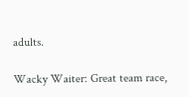adults.

Wacky Waiter: Great team race,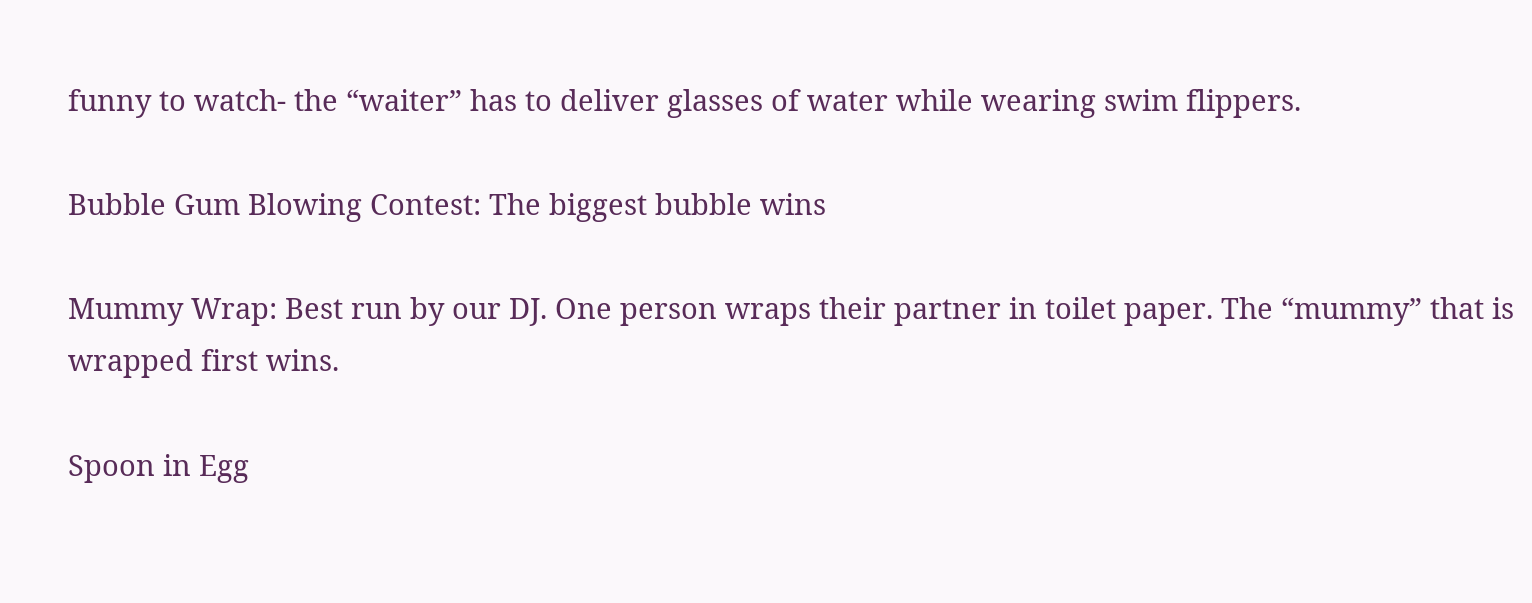funny to watch- the “waiter” has to deliver glasses of water while wearing swim flippers.

Bubble Gum Blowing Contest: The biggest bubble wins

Mummy Wrap: Best run by our DJ. One person wraps their partner in toilet paper. The “mummy” that is wrapped first wins.

Spoon in Egg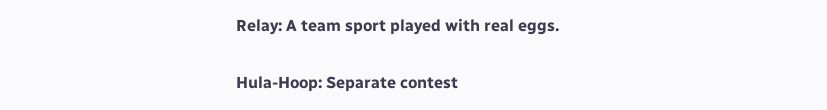Relay: A team sport played with real eggs.

Hula-Hoop: Separate contest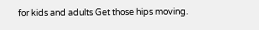for kids and adults Get those hips moving.